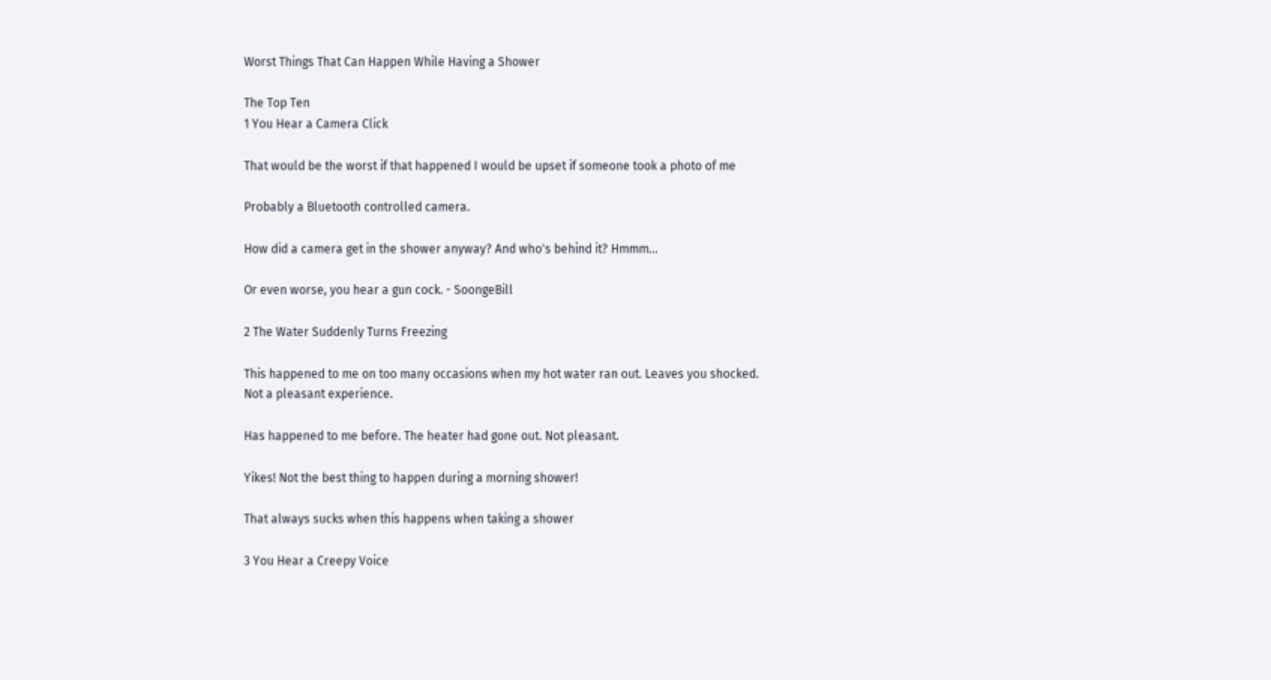Worst Things That Can Happen While Having a Shower

The Top Ten
1 You Hear a Camera Click

That would be the worst if that happened I would be upset if someone took a photo of me

Probably a Bluetooth controlled camera.

How did a camera get in the shower anyway? And who's behind it? Hmmm...

Or even worse, you hear a gun cock. - SoongeBill

2 The Water Suddenly Turns Freezing

This happened to me on too many occasions when my hot water ran out. Leaves you shocked. Not a pleasant experience.

Has happened to me before. The heater had gone out. Not pleasant.

Yikes! Not the best thing to happen during a morning shower!

That always sucks when this happens when taking a shower

3 You Hear a Creepy Voice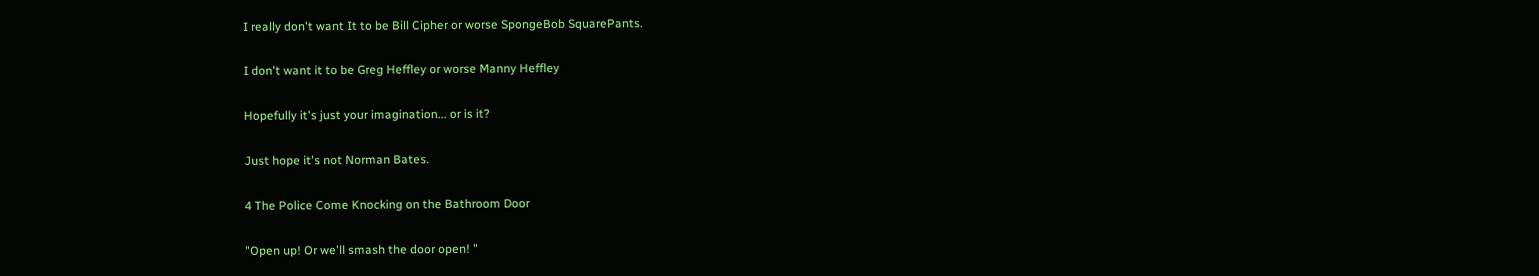I really don't want It to be Bill Cipher or worse SpongeBob SquarePants.

I don't want it to be Greg Heffley or worse Manny Heffley

Hopefully it's just your imagination... or is it?

Just hope it's not Norman Bates.

4 The Police Come Knocking on the Bathroom Door

"Open up! Or we'll smash the door open! "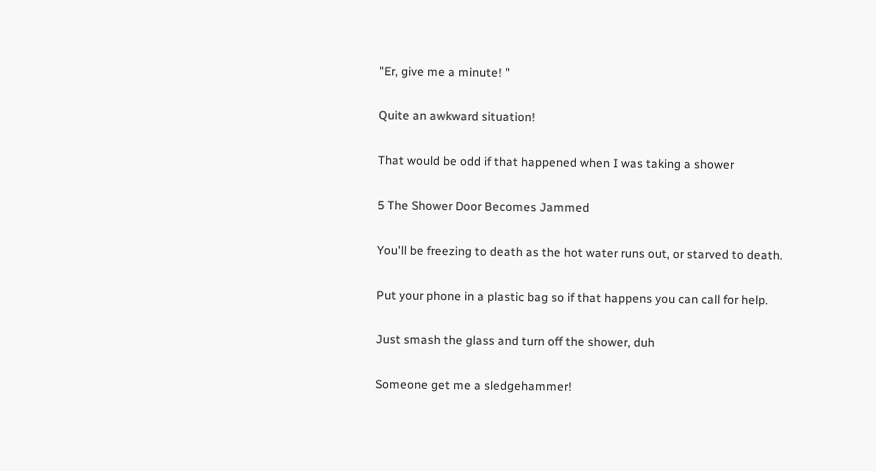"Er, give me a minute! "

Quite an awkward situation!

That would be odd if that happened when I was taking a shower

5 The Shower Door Becomes Jammed

You'll be freezing to death as the hot water runs out, or starved to death.

Put your phone in a plastic bag so if that happens you can call for help.

Just smash the glass and turn off the shower, duh

Someone get me a sledgehammer!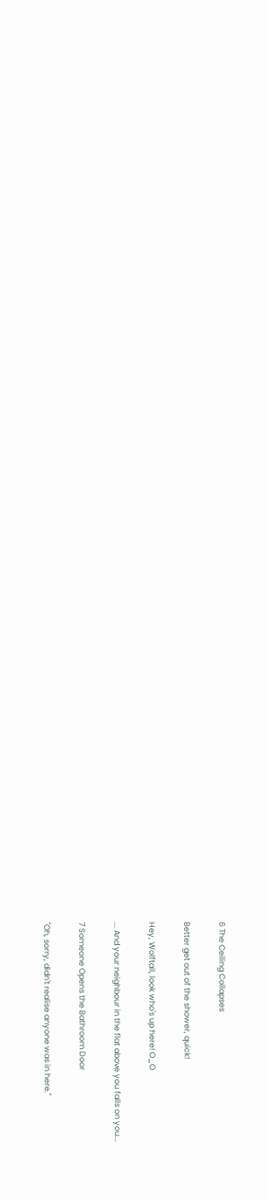6 The Ceiling Collapses

Better get out of the shower, quick!

Hey, Wolftail, look who's up here! O_O

... And your neighbour in the flat above you falls on you...

7 Someone Opens the Bathroom Door

"Oh, sorry, didn't realise anyone was in here."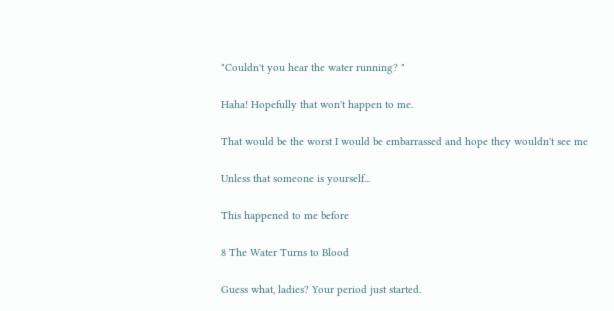"Couldn't you hear the water running? "

Haha! Hopefully that won't happen to me.

That would be the worst I would be embarrassed and hope they wouldn't see me

Unless that someone is yourself...

This happened to me before

8 The Water Turns to Blood

Guess what, ladies? Your period just started.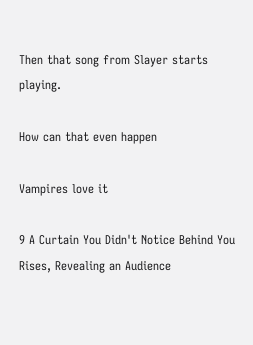Then that song from Slayer starts playing.

How can that even happen

Vampires love it

9 A Curtain You Didn't Notice Behind You Rises, Revealing an Audience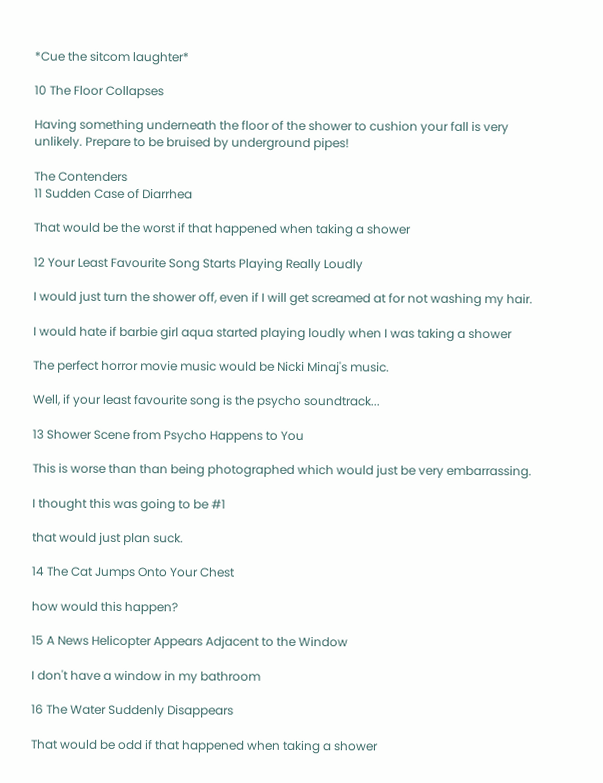*Cue the sitcom laughter*

10 The Floor Collapses

Having something underneath the floor of the shower to cushion your fall is very unlikely. Prepare to be bruised by underground pipes!

The Contenders
11 Sudden Case of Diarrhea

That would be the worst if that happened when taking a shower

12 Your Least Favourite Song Starts Playing Really Loudly

I would just turn the shower off, even if I will get screamed at for not washing my hair.

I would hate if barbie girl aqua started playing loudly when I was taking a shower

The perfect horror movie music would be Nicki Minaj's music.

Well, if your least favourite song is the psycho soundtrack...

13 Shower Scene from Psycho Happens to You

This is worse than than being photographed which would just be very embarrassing.

I thought this was going to be #1

that would just plan suck.

14 The Cat Jumps Onto Your Chest

how would this happen?

15 A News Helicopter Appears Adjacent to the Window

I don't have a window in my bathroom

16 The Water Suddenly Disappears

That would be odd if that happened when taking a shower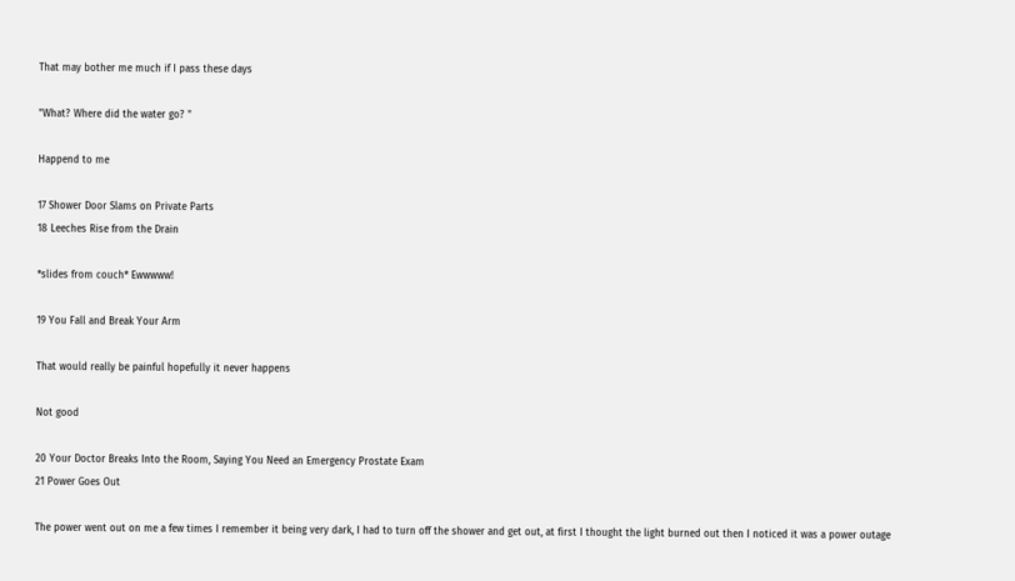That may bother me much if I pass these days

"What? Where did the water go? "

Happend to me

17 Shower Door Slams on Private Parts
18 Leeches Rise from the Drain

*slides from couch* Ewwwww!

19 You Fall and Break Your Arm

That would really be painful hopefully it never happens

Not good

20 Your Doctor Breaks Into the Room, Saying You Need an Emergency Prostate Exam
21 Power Goes Out

The power went out on me a few times I remember it being very dark, I had to turn off the shower and get out, at first I thought the light burned out then I noticed it was a power outage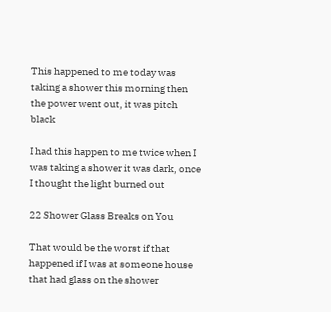This happened to me today was taking a shower this morning then the power went out, it was pitch black

I had this happen to me twice when I was taking a shower it was dark, once I thought the light burned out

22 Shower Glass Breaks on You

That would be the worst if that happened if I was at someone house that had glass on the shower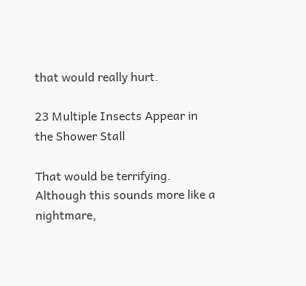that would really hurt.

23 Multiple Insects Appear in the Shower Stall

That would be terrifying. Although this sounds more like a nightmare,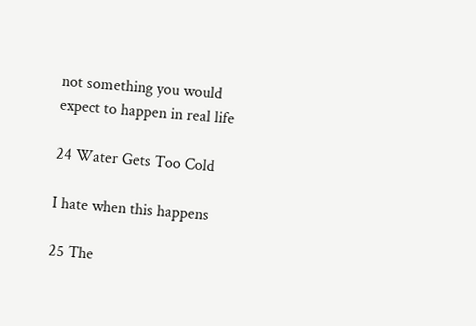not something you would expect to happen in real life

24 Water Gets Too Cold

I hate when this happens

25 The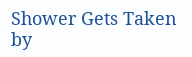Shower Gets Taken by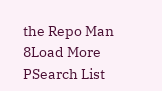the Repo Man
8Load More
PSearch List